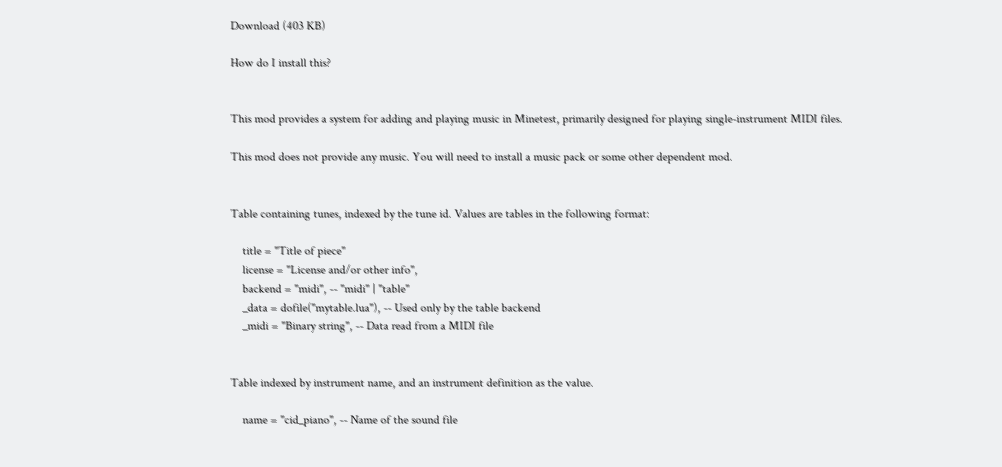Download (403 KB)

How do I install this?


This mod provides a system for adding and playing music in Minetest, primarily designed for playing single-instrument MIDI files.

This mod does not provide any music. You will need to install a music pack or some other dependent mod.


Table containing tunes, indexed by the tune id. Values are tables in the following format:

    title = "Title of piece"
    license = "License and/or other info",
    backend = "midi", -- "midi" | "table"
    _data = dofile("mytable.lua"), -- Used only by the table backend
    _midi = "Binary string", -- Data read from a MIDI file


Table indexed by instrument name, and an instrument definition as the value.

    name = "cid_piano", -- Name of the sound file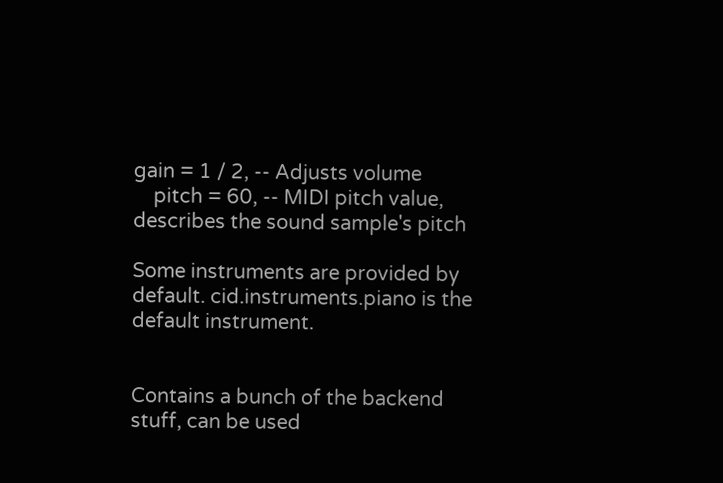gain = 1 / 2, -- Adjusts volume
    pitch = 60, -- MIDI pitch value, describes the sound sample's pitch

Some instruments are provided by default. cid.instruments.piano is the default instrument.


Contains a bunch of the backend stuff, can be used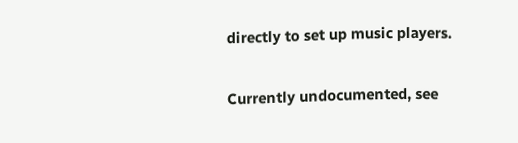directly to set up music players.

Currently undocumented, see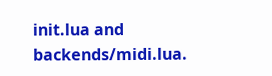init.lua and backends/midi.lua.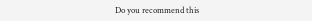Do you recommend this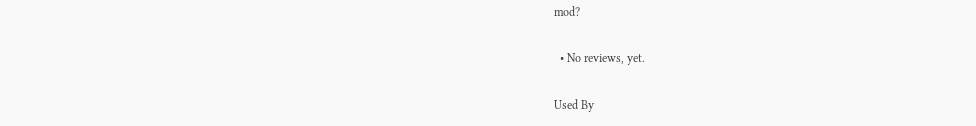mod?

  • No reviews, yet.

Used By